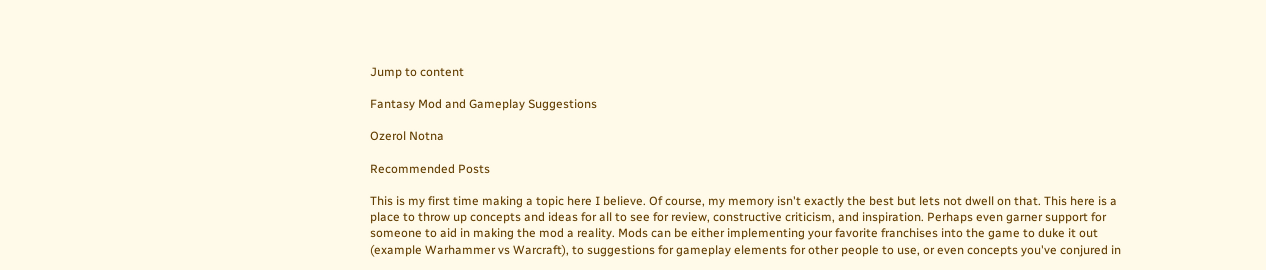Jump to content

Fantasy Mod and Gameplay Suggestions

Ozerol Notna

Recommended Posts

This is my first time making a topic here I believe. Of course, my memory isn't exactly the best but lets not dwell on that. This here is a place to throw up concepts and ideas for all to see for review, constructive criticism, and inspiration. Perhaps even garner support for someone to aid in making the mod a reality. Mods can be either implementing your favorite franchises into the game to duke it out (example Warhammer vs Warcraft), to suggestions for gameplay elements for other people to use, or even concepts you've conjured in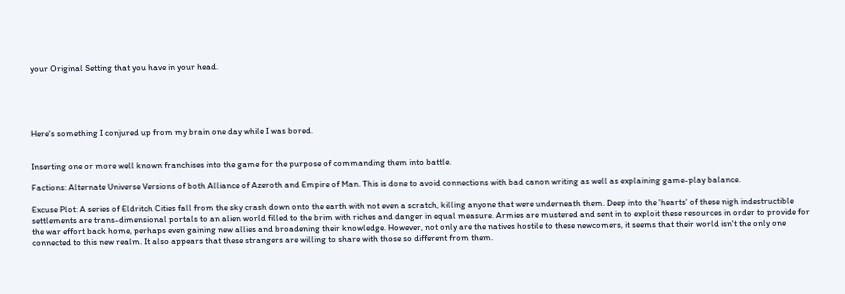your Original Setting that you have in your head.





Here's something I conjured up from my brain one day while I was bored.


Inserting one or more well known franchises into the game for the purpose of commanding them into battle.

Factions: Alternate Universe Versions of both Alliance of Azeroth and Empire of Man. This is done to avoid connections with bad canon writing as well as explaining game-play balance.

Excuse Plot: A series of Eldritch Cities fall from the sky crash down onto the earth with not even a scratch, killing anyone that were underneath them. Deep into the 'hearts' of these nigh indestructible settlements are trans-dimensional portals to an alien world filled to the brim with riches and danger in equal measure. Armies are mustered and sent in to exploit these resources in order to provide for the war effort back home, perhaps even gaining new allies and broadening their knowledge. However, not only are the natives hostile to these newcomers, it seems that their world isn't the only one connected to this new realm. It also appears that these strangers are willing to share with those so different from them.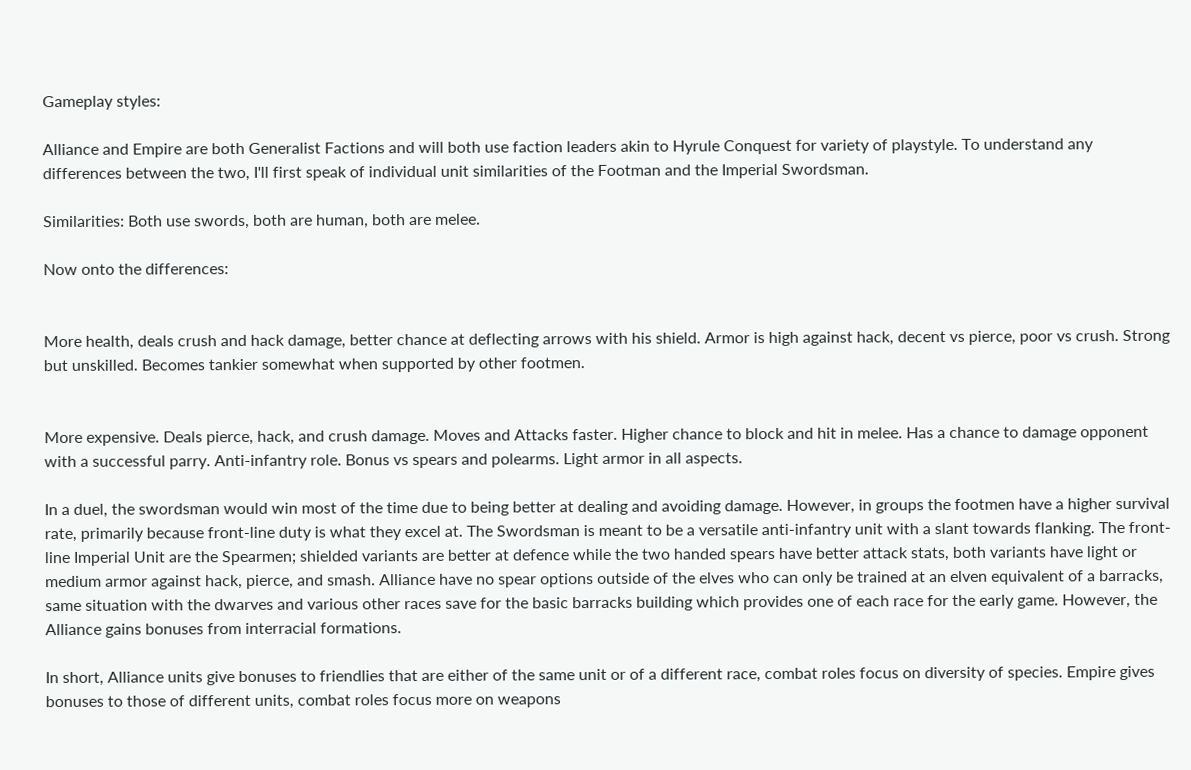Gameplay styles:

Alliance and Empire are both Generalist Factions and will both use faction leaders akin to Hyrule Conquest for variety of playstyle. To understand any differences between the two, I'll first speak of individual unit similarities of the Footman and the Imperial Swordsman.

Similarities: Both use swords, both are human, both are melee.

Now onto the differences:


More health, deals crush and hack damage, better chance at deflecting arrows with his shield. Armor is high against hack, decent vs pierce, poor vs crush. Strong but unskilled. Becomes tankier somewhat when supported by other footmen.


More expensive. Deals pierce, hack, and crush damage. Moves and Attacks faster. Higher chance to block and hit in melee. Has a chance to damage opponent with a successful parry. Anti-infantry role. Bonus vs spears and polearms. Light armor in all aspects.

In a duel, the swordsman would win most of the time due to being better at dealing and avoiding damage. However, in groups the footmen have a higher survival rate, primarily because front-line duty is what they excel at. The Swordsman is meant to be a versatile anti-infantry unit with a slant towards flanking. The front-line Imperial Unit are the Spearmen; shielded variants are better at defence while the two handed spears have better attack stats, both variants have light or medium armor against hack, pierce, and smash. Alliance have no spear options outside of the elves who can only be trained at an elven equivalent of a barracks, same situation with the dwarves and various other races save for the basic barracks building which provides one of each race for the early game. However, the Alliance gains bonuses from interracial formations.

In short, Alliance units give bonuses to friendlies that are either of the same unit or of a different race, combat roles focus on diversity of species. Empire gives bonuses to those of different units, combat roles focus more on weapons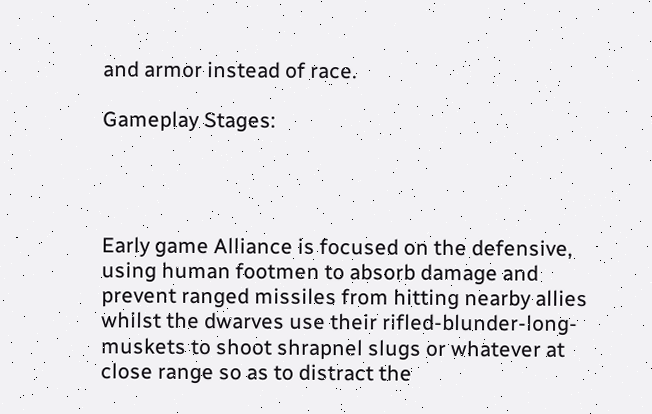and armor instead of race.

Gameplay Stages:




Early game Alliance is focused on the defensive, using human footmen to absorb damage and prevent ranged missiles from hitting nearby allies whilst the dwarves use their rifled-blunder-long-muskets to shoot shrapnel slugs or whatever at close range so as to distract the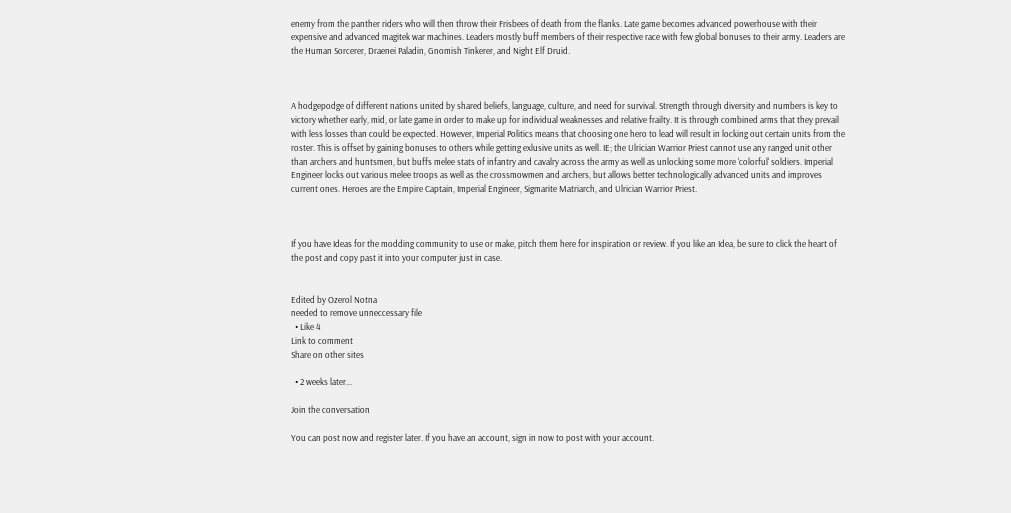enemy from the panther riders who will then throw their Frisbees of death from the flanks. Late game becomes advanced powerhouse with their expensive and advanced magitek war machines. Leaders mostly buff members of their respective race with few global bonuses to their army. Leaders are the Human Sorcerer, Draenei Paladin, Gnomish Tinkerer, and Night Elf Druid.



A hodgepodge of different nations united by shared beliefs, language, culture, and need for survival. Strength through diversity and numbers is key to victory whether early, mid, or late game in order to make up for individual weaknesses and relative frailty. It is through combined arms that they prevail with less losses than could be expected. However, Imperial Politics means that choosing one hero to lead will result in locking out certain units from the roster. This is offset by gaining bonuses to others while getting exlusive units as well. IE; the Ulrician Warrior Priest cannot use any ranged unit other than archers and huntsmen, but buffs melee stats of infantry and cavalry across the army as well as unlocking some more 'colorful' soldiers. Imperial Engineer locks out various melee troops as well as the crossmowmen and archers, but allows better technologically advanced units and improves current ones. Heroes are the Empire Captain, Imperial Engineer, Sigmarite Matriarch, and Ulrician Warrior Priest.



If you have Ideas for the modding community to use or make, pitch them here for inspiration or review. If you like an Idea, be sure to click the heart of the post and copy past it into your computer just in case.


Edited by Ozerol Notna
needed to remove unneccessary file
  • Like 4
Link to comment
Share on other sites

  • 2 weeks later...

Join the conversation

You can post now and register later. If you have an account, sign in now to post with your account.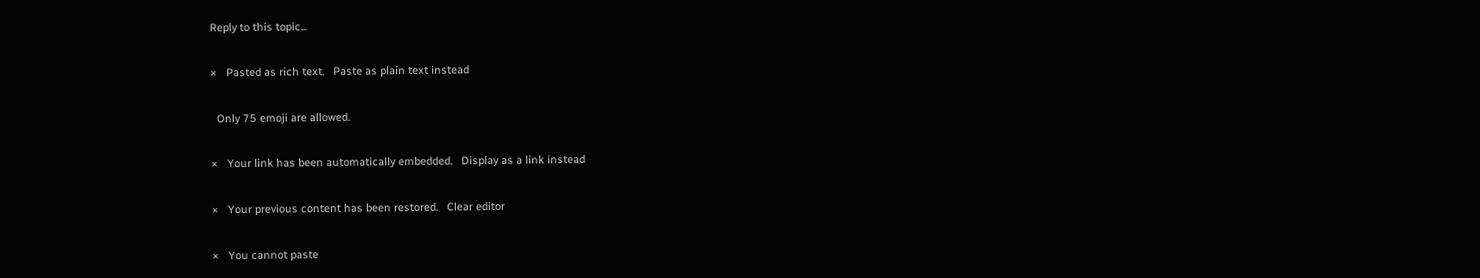Reply to this topic...

×   Pasted as rich text.   Paste as plain text instead

  Only 75 emoji are allowed.

×   Your link has been automatically embedded.   Display as a link instead

×   Your previous content has been restored.   Clear editor

×   You cannot paste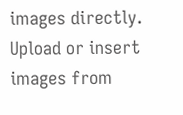images directly. Upload or insert images from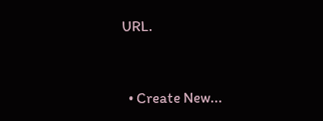URL.


  • Create New...